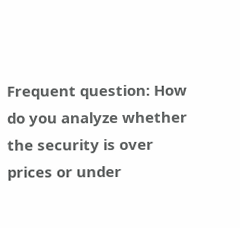Frequent question: How do you analyze whether the security is over prices or under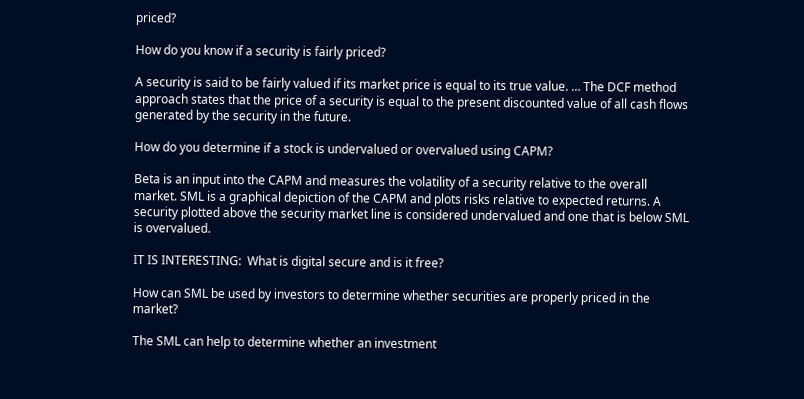priced?

How do you know if a security is fairly priced?

A security is said to be fairly valued if its market price is equal to its true value. … The DCF method approach states that the price of a security is equal to the present discounted value of all cash flows generated by the security in the future.

How do you determine if a stock is undervalued or overvalued using CAPM?

Beta is an input into the CAPM and measures the volatility of a security relative to the overall market. SML is a graphical depiction of the CAPM and plots risks relative to expected returns. A security plotted above the security market line is considered undervalued and one that is below SML is overvalued.

IT IS INTERESTING:  What is digital secure and is it free?

How can SML be used by investors to determine whether securities are properly priced in the market?

The SML can help to determine whether an investment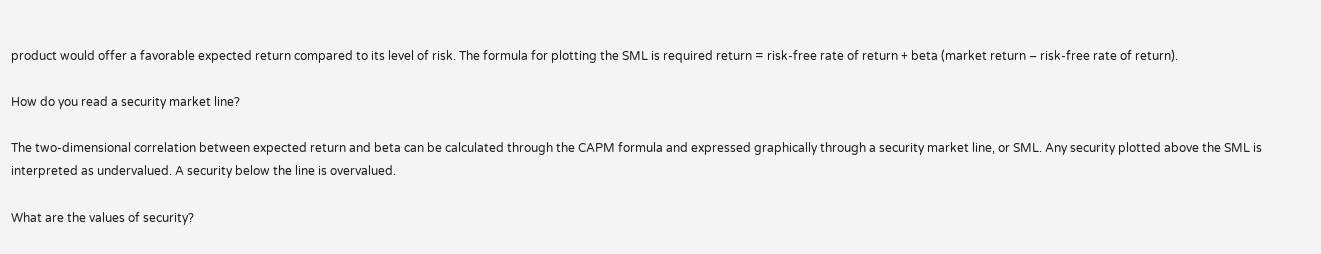product would offer a favorable expected return compared to its level of risk. The formula for plotting the SML is required return = risk-free rate of return + beta (market return – risk-free rate of return).

How do you read a security market line?

The two-dimensional correlation between expected return and beta can be calculated through the CAPM formula and expressed graphically through a security market line, or SML. Any security plotted above the SML is interpreted as undervalued. A security below the line is overvalued.

What are the values of security?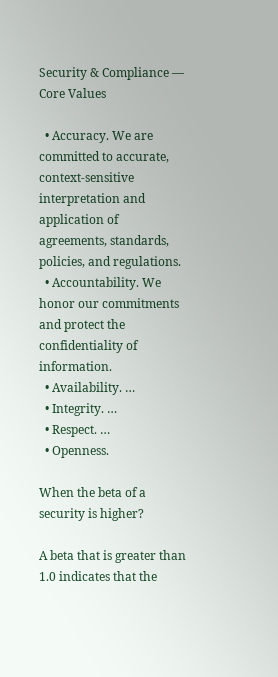Security & Compliance — Core Values

  • Accuracy. We are committed to accurate, context-sensitive interpretation and application of agreements, standards, policies, and regulations.
  • Accountability. We honor our commitments and protect the confidentiality of information.
  • Availability. …
  • Integrity. …
  • Respect. …
  • Openness.

When the beta of a security is higher?

A beta that is greater than 1.0 indicates that the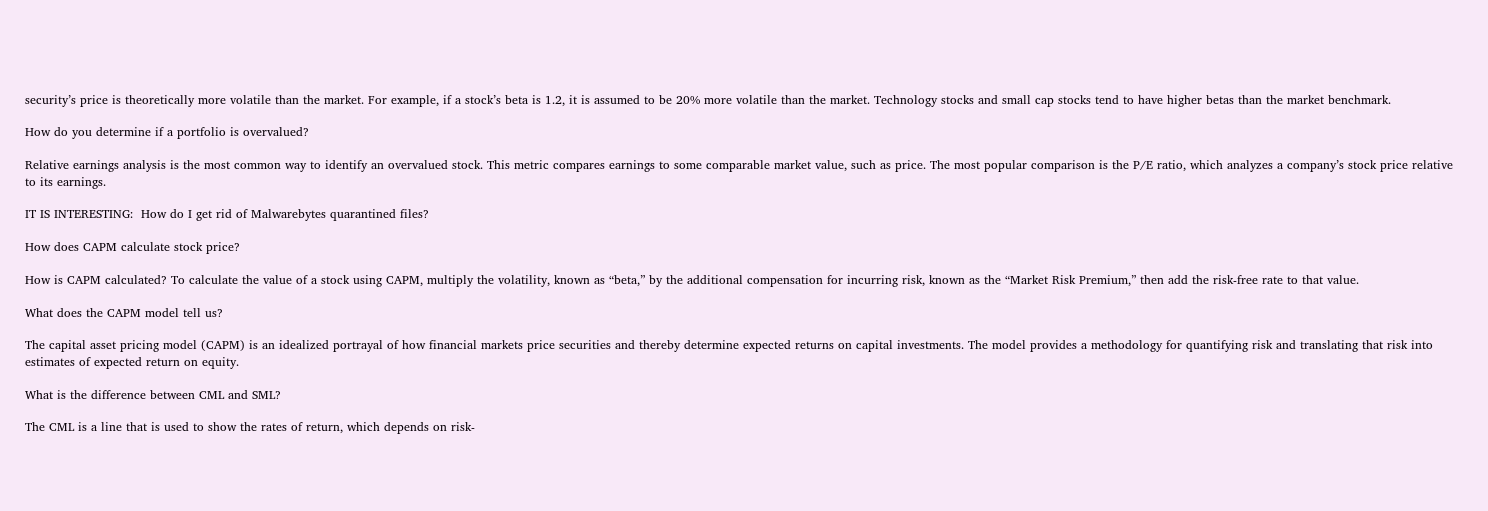security’s price is theoretically more volatile than the market. For example, if a stock’s beta is 1.2, it is assumed to be 20% more volatile than the market. Technology stocks and small cap stocks tend to have higher betas than the market benchmark.

How do you determine if a portfolio is overvalued?

Relative earnings analysis is the most common way to identify an overvalued stock. This metric compares earnings to some comparable market value, such as price. The most popular comparison is the P/E ratio, which analyzes a company’s stock price relative to its earnings.

IT IS INTERESTING:  How do I get rid of Malwarebytes quarantined files?

How does CAPM calculate stock price?

How is CAPM calculated? To calculate the value of a stock using CAPM, multiply the volatility, known as “beta,” by the additional compensation for incurring risk, known as the “Market Risk Premium,” then add the risk-free rate to that value.

What does the CAPM model tell us?

The capital asset pricing model (CAPM) is an idealized portrayal of how financial markets price securities and thereby determine expected returns on capital investments. The model provides a methodology for quantifying risk and translating that risk into estimates of expected return on equity.

What is the difference between CML and SML?

The CML is a line that is used to show the rates of return, which depends on risk-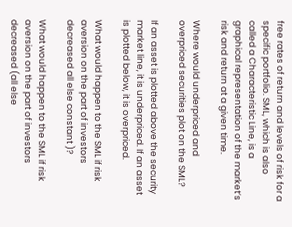free rates of return and levels of risk for a specific portfolio. SML, which is also called a Characteristic Line, is a graphical representation of the market’s risk and return at a given time.

Where would underpriced and overpriced securities plot on the SML?

If an asset is plotted above the security market line, it is underpriced. If an asset is plotted below, it is overpriced.

What would happen to the SML if risk aversion on the part of investors decreased all else constant )?

What would happen to the SML if risk aversion on the part of investors decreased (all else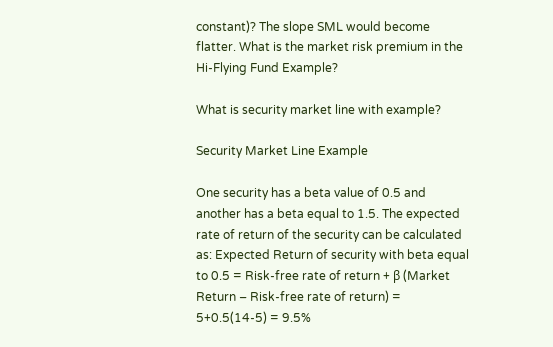constant)? The slope SML would become flatter. What is the market risk premium in the Hi-Flying Fund Example?

What is security market line with example?

Security Market Line Example

One security has a beta value of 0.5 and another has a beta equal to 1.5. The expected rate of return of the security can be calculated as: Expected Return of security with beta equal to 0.5 = Risk-free rate of return + β (Market Return – Risk-free rate of return) = 5+0.5(14-5) = 9.5%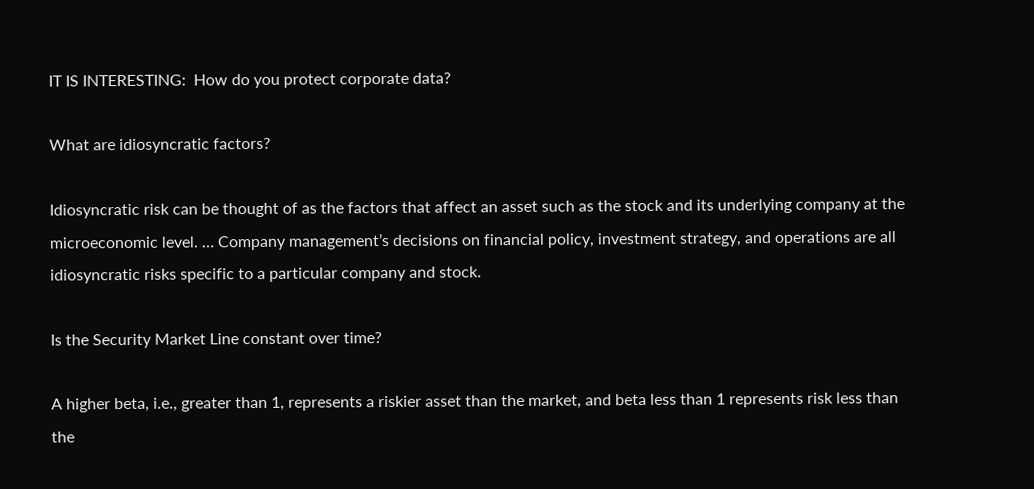IT IS INTERESTING:  How do you protect corporate data?

What are idiosyncratic factors?

Idiosyncratic risk can be thought of as the factors that affect an asset such as the stock and its underlying company at the microeconomic level. … Company management’s decisions on financial policy, investment strategy, and operations are all idiosyncratic risks specific to a particular company and stock.

Is the Security Market Line constant over time?

A higher beta, i.e., greater than 1, represents a riskier asset than the market, and beta less than 1 represents risk less than the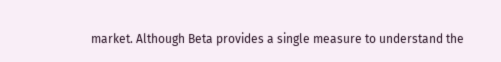market. Although Beta provides a single measure to understand the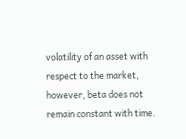volatility of an asset with respect to the market, however, beta does not remain constant with time.